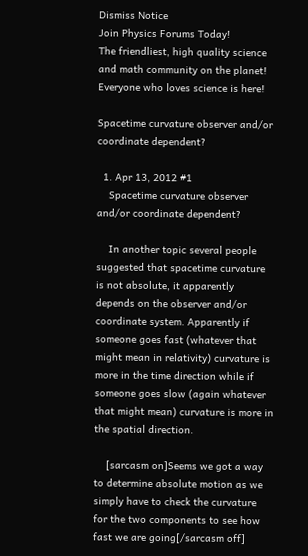Dismiss Notice
Join Physics Forums Today!
The friendliest, high quality science and math community on the planet! Everyone who loves science is here!

Spacetime curvature observer and/or coordinate dependent?

  1. Apr 13, 2012 #1
    Spacetime curvature observer and/or coordinate dependent?

    In another topic several people suggested that spacetime curvature is not absolute, it apparently depends on the observer and/or coordinate system. Apparently if someone goes fast (whatever that might mean in relativity) curvature is more in the time direction while if someone goes slow (again whatever that might mean) curvature is more in the spatial direction.

    [sarcasm on]Seems we got a way to determine absolute motion as we simply have to check the curvature for the two components to see how fast we are going[/sarcasm off]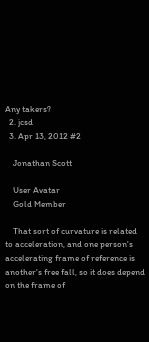Any takers?
  2. jcsd
  3. Apr 13, 2012 #2

    Jonathan Scott

    User Avatar
    Gold Member

    That sort of curvature is related to acceleration, and one person's accelerating frame of reference is another's free fall, so it does depend on the frame of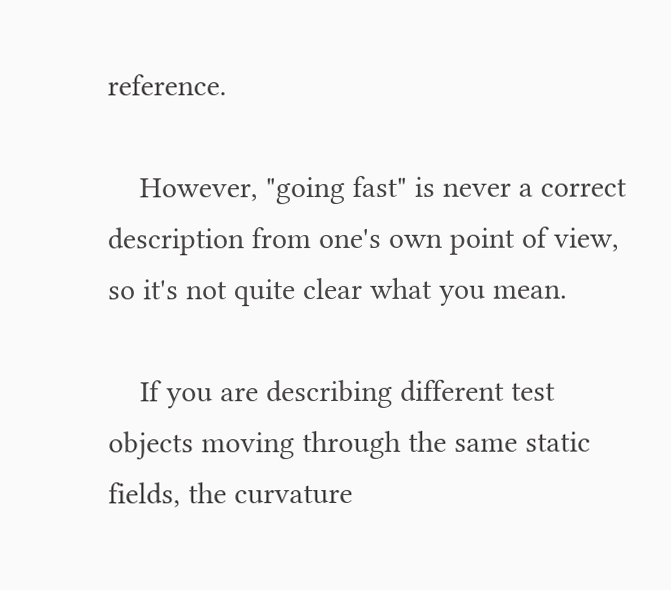reference.

    However, "going fast" is never a correct description from one's own point of view, so it's not quite clear what you mean.

    If you are describing different test objects moving through the same static fields, the curvature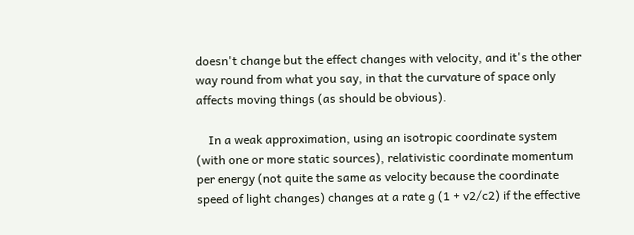doesn't change but the effect changes with velocity, and it's the other way round from what you say, in that the curvature of space only affects moving things (as should be obvious).

    In a weak approximation, using an isotropic coordinate system (with one or more static sources), relativistic coordinate momentum per energy (not quite the same as velocity because the coordinate speed of light changes) changes at a rate g (1 + v2/c2) if the effective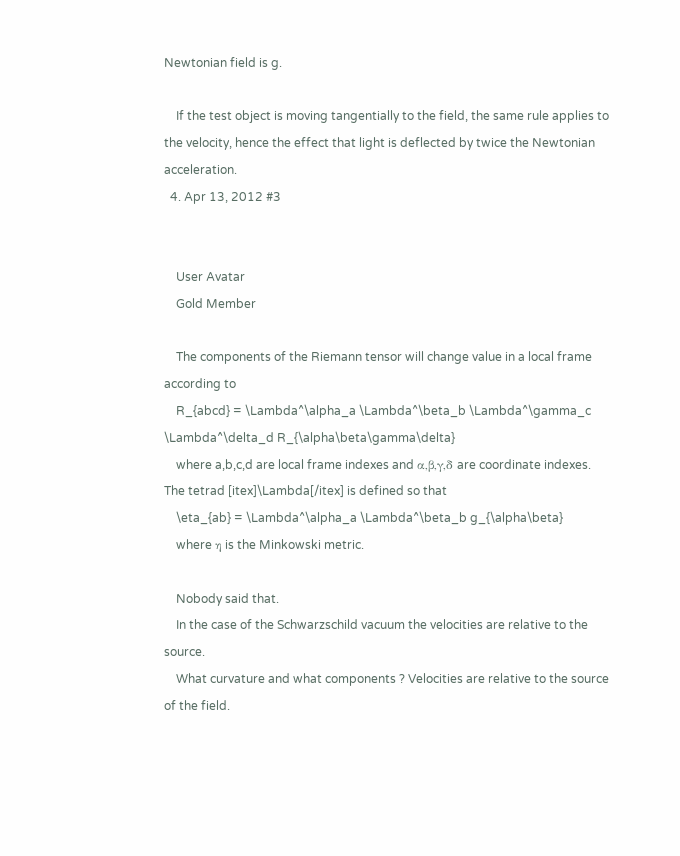Newtonian field is g.

    If the test object is moving tangentially to the field, the same rule applies to the velocity, hence the effect that light is deflected by twice the Newtonian acceleration.
  4. Apr 13, 2012 #3


    User Avatar
    Gold Member

    The components of the Riemann tensor will change value in a local frame according to
    R_{abcd} = \Lambda^\alpha_a \Lambda^\beta_b \Lambda^\gamma_c \Lambda^\delta_d R_{\alpha\beta\gamma\delta}
    where a,b,c,d are local frame indexes and α,β,γ,δ are coordinate indexes. The tetrad [itex]\Lambda[/itex] is defined so that
    \eta_{ab} = \Lambda^\alpha_a \Lambda^\beta_b g_{\alpha\beta}
    where η is the Minkowski metric.

    Nobody said that.
    In the case of the Schwarzschild vacuum the velocities are relative to the source.
    What curvature and what components ? Velocities are relative to the source of the field.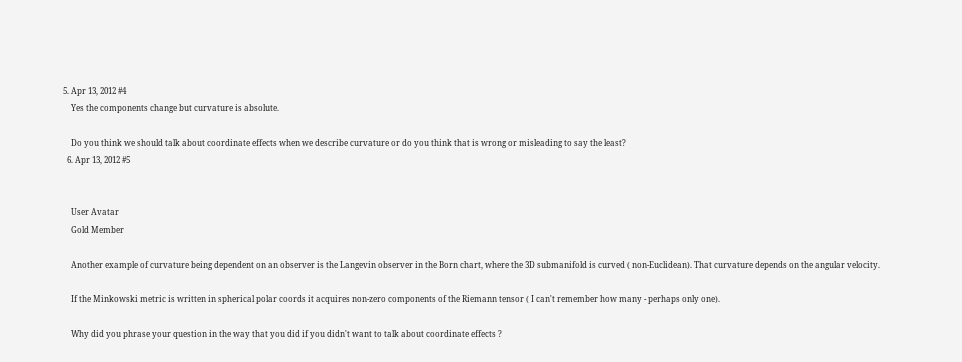5. Apr 13, 2012 #4
    Yes the components change but curvature is absolute.

    Do you think we should talk about coordinate effects when we describe curvature or do you think that is wrong or misleading to say the least?
  6. Apr 13, 2012 #5


    User Avatar
    Gold Member

    Another example of curvature being dependent on an observer is the Langevin observer in the Born chart, where the 3D submanifold is curved ( non-Euclidean). That curvature depends on the angular velocity.

    If the Minkowski metric is written in spherical polar coords it acquires non-zero components of the Riemann tensor ( I can't remember how many - perhaps only one).

    Why did you phrase your question in the way that you did if you didn't want to talk about coordinate effects ?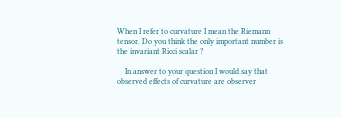When I refer to curvature I mean the Riemann tensor. Do you think the only important number is the invariant Ricci scalar ?

    In answer to your question I would say that observed effects of curvature are observer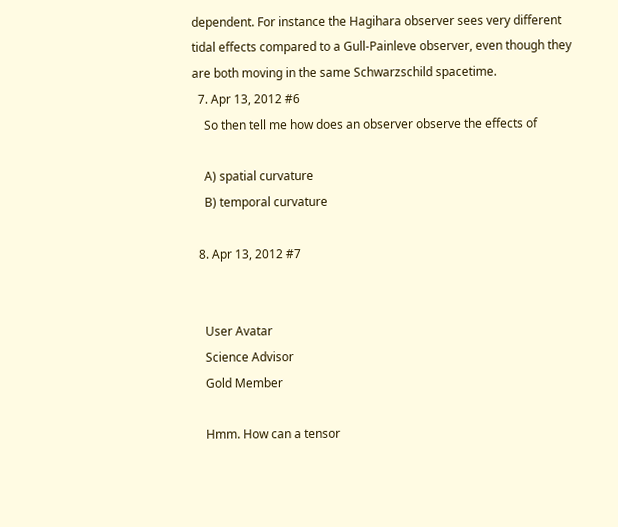dependent. For instance the Hagihara observer sees very different tidal effects compared to a Gull-Painleve observer, even though they are both moving in the same Schwarzschild spacetime.
  7. Apr 13, 2012 #6
    So then tell me how does an observer observe the effects of

    A) spatial curvature
    B) temporal curvature

  8. Apr 13, 2012 #7


    User Avatar
    Science Advisor
    Gold Member

    Hmm. How can a tensor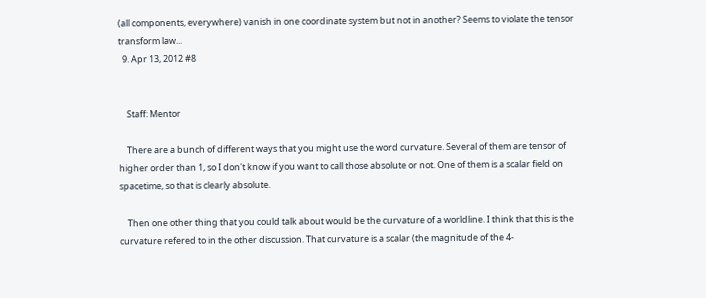(all components, everywhere) vanish in one coordinate system but not in another? Seems to violate the tensor transform law...
  9. Apr 13, 2012 #8


    Staff: Mentor

    There are a bunch of different ways that you might use the word curvature. Several of them are tensor of higher order than 1, so I don't know if you want to call those absolute or not. One of them is a scalar field on spacetime, so that is clearly absolute.

    Then one other thing that you could talk about would be the curvature of a worldline. I think that this is the curvature refered to in the other discussion. That curvature is a scalar (the magnitude of the 4-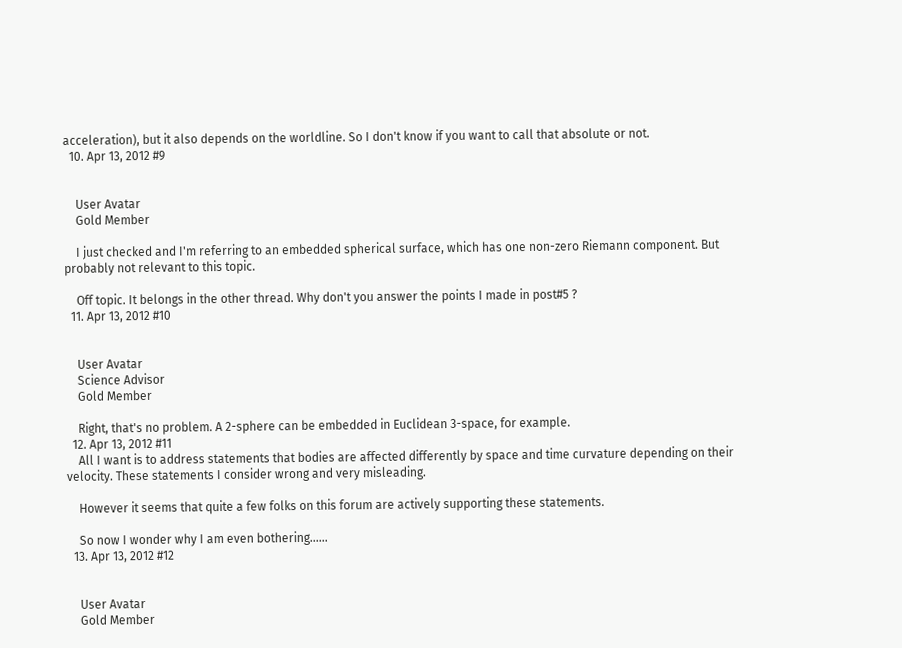acceleration), but it also depends on the worldline. So I don't know if you want to call that absolute or not.
  10. Apr 13, 2012 #9


    User Avatar
    Gold Member

    I just checked and I'm referring to an embedded spherical surface, which has one non-zero Riemann component. But probably not relevant to this topic.

    Off topic. It belongs in the other thread. Why don't you answer the points I made in post#5 ?
  11. Apr 13, 2012 #10


    User Avatar
    Science Advisor
    Gold Member

    Right, that's no problem. A 2-sphere can be embedded in Euclidean 3-space, for example.
  12. Apr 13, 2012 #11
    All I want is to address statements that bodies are affected differently by space and time curvature depending on their velocity. These statements I consider wrong and very misleading.

    However it seems that quite a few folks on this forum are actively supporting these statements.

    So now I wonder why I am even bothering......
  13. Apr 13, 2012 #12


    User Avatar
    Gold Member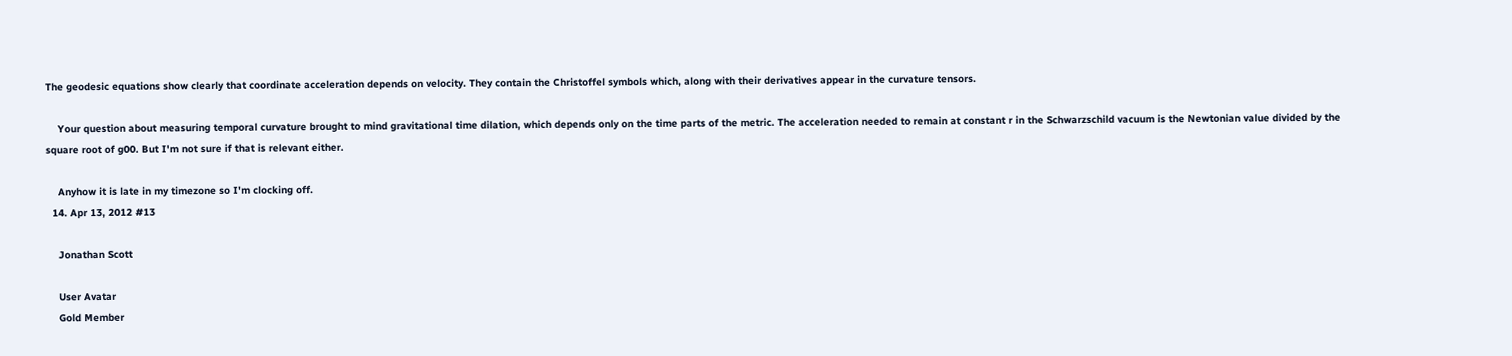The geodesic equations show clearly that coordinate acceleration depends on velocity. They contain the Christoffel symbols which, along with their derivatives appear in the curvature tensors.

    Your question about measuring temporal curvature brought to mind gravitational time dilation, which depends only on the time parts of the metric. The acceleration needed to remain at constant r in the Schwarzschild vacuum is the Newtonian value divided by the square root of g00. But I'm not sure if that is relevant either.

    Anyhow it is late in my timezone so I'm clocking off.
  14. Apr 13, 2012 #13

    Jonathan Scott

    User Avatar
    Gold Member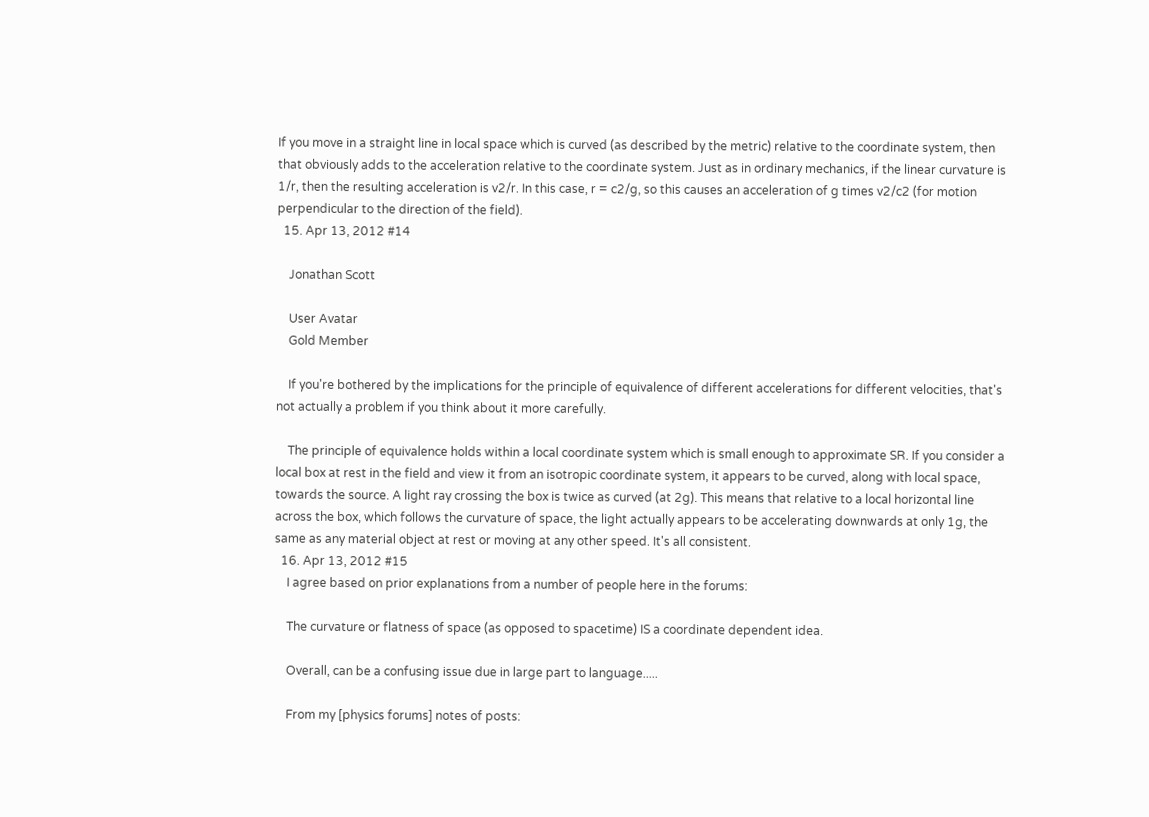If you move in a straight line in local space which is curved (as described by the metric) relative to the coordinate system, then that obviously adds to the acceleration relative to the coordinate system. Just as in ordinary mechanics, if the linear curvature is 1/r, then the resulting acceleration is v2/r. In this case, r = c2/g, so this causes an acceleration of g times v2/c2 (for motion perpendicular to the direction of the field).
  15. Apr 13, 2012 #14

    Jonathan Scott

    User Avatar
    Gold Member

    If you're bothered by the implications for the principle of equivalence of different accelerations for different velocities, that's not actually a problem if you think about it more carefully.

    The principle of equivalence holds within a local coordinate system which is small enough to approximate SR. If you consider a local box at rest in the field and view it from an isotropic coordinate system, it appears to be curved, along with local space, towards the source. A light ray crossing the box is twice as curved (at 2g). This means that relative to a local horizontal line across the box, which follows the curvature of space, the light actually appears to be accelerating downwards at only 1g, the same as any material object at rest or moving at any other speed. It's all consistent.
  16. Apr 13, 2012 #15
    I agree based on prior explanations from a number of people here in the forums:

    The curvature or flatness of space (as opposed to spacetime) IS a coordinate dependent idea.

    Overall, can be a confusing issue due in large part to language.....

    From my [physics forums] notes of posts: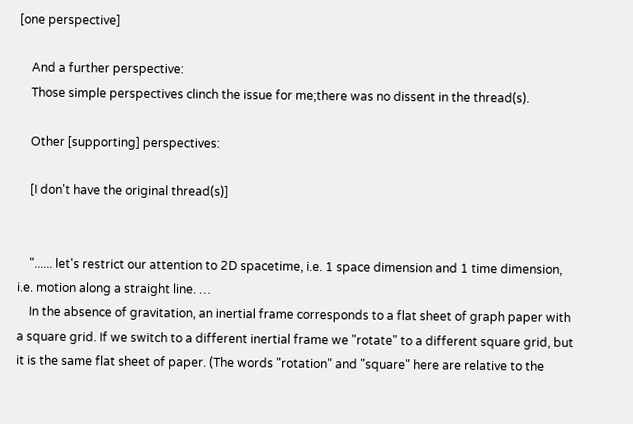[one perspective]

    And a further perspective:
    Those simple perspectives clinch the issue for me;there was no dissent in the thread(s).

    Other [supporting] perspectives:

    [I don't have the original thread(s)]


    "...... let's restrict our attention to 2D spacetime, i.e. 1 space dimension and 1 time dimension, i.e. motion along a straight line. …
    In the absence of gravitation, an inertial frame corresponds to a flat sheet of graph paper with a square grid. If we switch to a different inertial frame we "rotate" to a different square grid, but it is the same flat sheet of paper. (The words "rotation" and "square" here are relative to the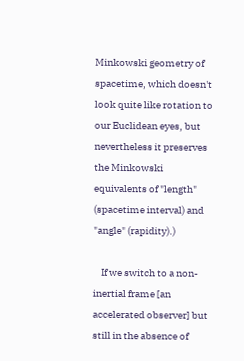Minkowski geometry of spacetime, which doesn't look quite like rotation to our Euclidean eyes, but nevertheless it preserves the Minkowski equivalents of "length" (spacetime interval) and "angle" (rapidity).)

    If we switch to a non-inertial frame [an accelerated observer] but still in the absence of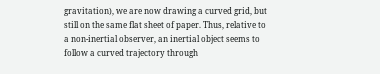gravitation), we are now drawing a curved grid, but still on the same flat sheet of paper. Thus, relative to a non-inertial observer, an inertial object seems to follow a curved trajectory through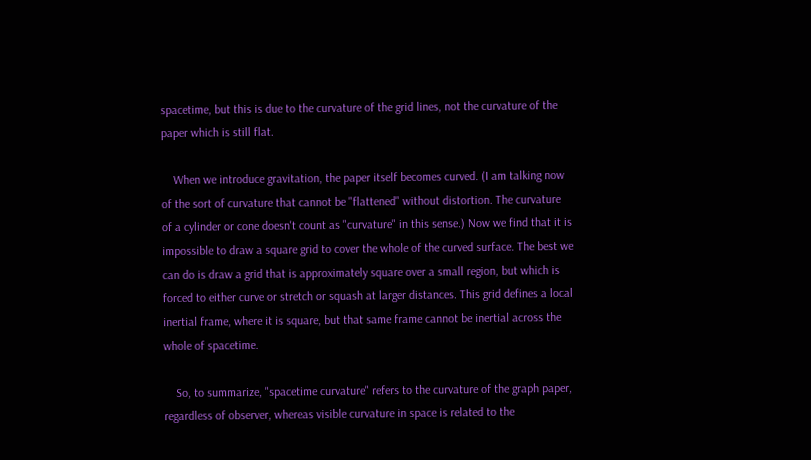spacetime, but this is due to the curvature of the grid lines, not the curvature of the paper which is still flat.

    When we introduce gravitation, the paper itself becomes curved. (I am talking now of the sort of curvature that cannot be "flattened" without distortion. The curvature of a cylinder or cone doesn't count as "curvature" in this sense.) Now we find that it is impossible to draw a square grid to cover the whole of the curved surface. The best we can do is draw a grid that is approximately square over a small region, but which is forced to either curve or stretch or squash at larger distances. This grid defines a local inertial frame, where it is square, but that same frame cannot be inertial across the whole of spacetime.

    So, to summarize, "spacetime curvature" refers to the curvature of the graph paper, regardless of observer, whereas visible curvature in space is related to the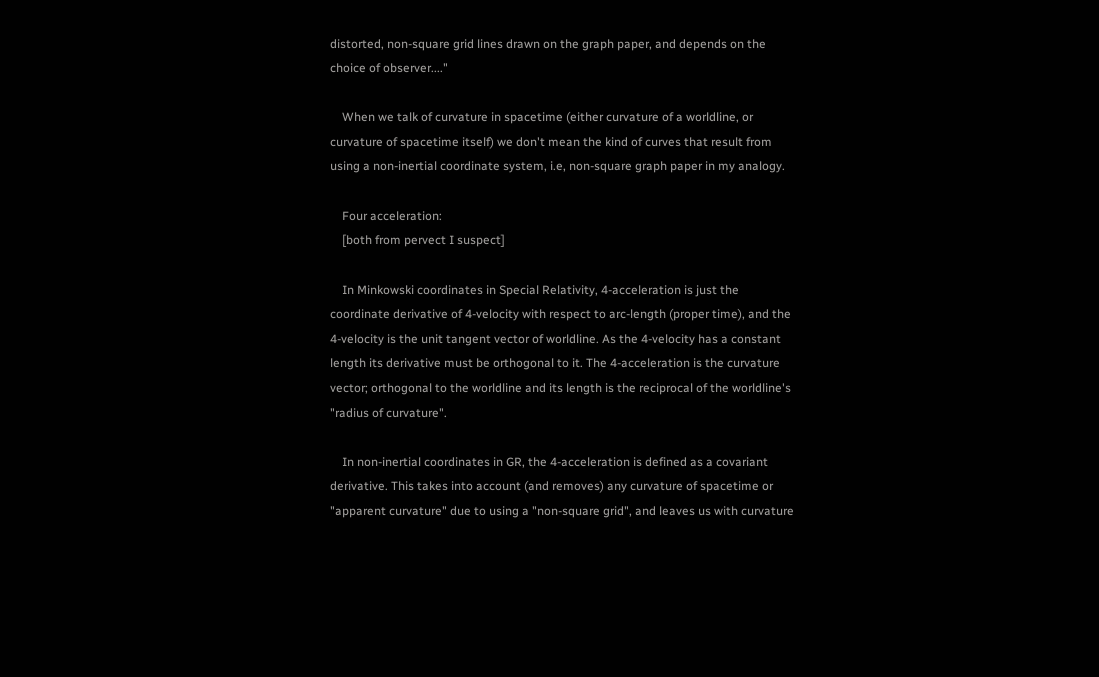distorted, non-square grid lines drawn on the graph paper, and depends on the choice of observer...."

    When we talk of curvature in spacetime (either curvature of a worldline, or curvature of spacetime itself) we don't mean the kind of curves that result from using a non-inertial coordinate system, i.e, non-square graph paper in my analogy.

    Four acceleration:
    [both from pervect I suspect]

    In Minkowski coordinates in Special Relativity, 4-acceleration is just the coordinate derivative of 4-velocity with respect to arc-length (proper time), and the 4-velocity is the unit tangent vector of worldline. As the 4-velocity has a constant length its derivative must be orthogonal to it. The 4-acceleration is the curvature vector; orthogonal to the worldline and its length is the reciprocal of the worldline's "radius of curvature".

    In non-inertial coordinates in GR, the 4-acceleration is defined as a covariant derivative. This takes into account (and removes) any curvature of spacetime or "apparent curvature" due to using a "non-square grid", and leaves us with curvature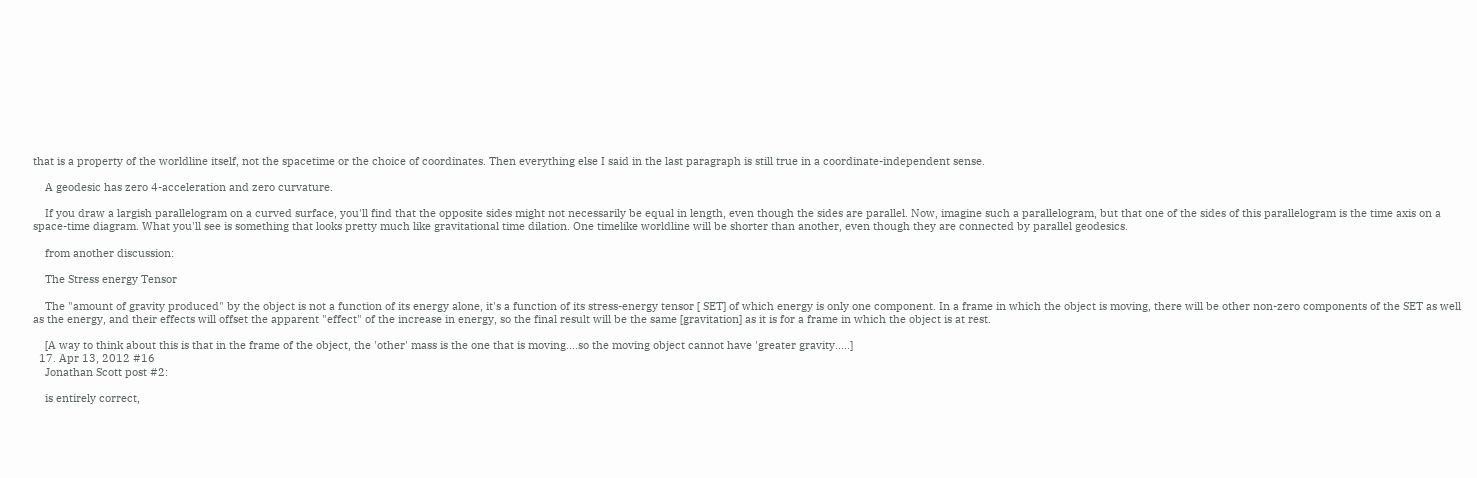that is a property of the worldline itself, not the spacetime or the choice of coordinates. Then everything else I said in the last paragraph is still true in a coordinate-independent sense.

    A geodesic has zero 4-acceleration and zero curvature.

    If you draw a largish parallelogram on a curved surface, you'll find that the opposite sides might not necessarily be equal in length, even though the sides are parallel. Now, imagine such a parallelogram, but that one of the sides of this parallelogram is the time axis on a space-time diagram. What you'll see is something that looks pretty much like gravitational time dilation. One timelike worldline will be shorter than another, even though they are connected by parallel geodesics.

    from another discussion:

    The Stress energy Tensor

    The "amount of gravity produced" by the object is not a function of its energy alone, it's a function of its stress-energy tensor [ SET] of which energy is only one component. In a frame in which the object is moving, there will be other non-zero components of the SET as well as the energy, and their effects will offset the apparent "effect" of the increase in energy, so the final result will be the same [gravitation] as it is for a frame in which the object is at rest.

    [A way to think about this is that in the frame of the object, the 'other' mass is the one that is moving....so the moving object cannot have 'greater gravity.....]
  17. Apr 13, 2012 #16
    Jonathan Scott post #2:

    is entirely correct,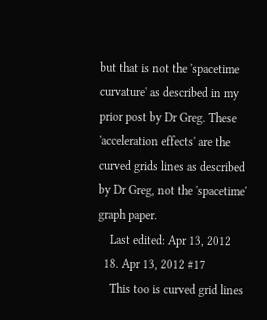but that is not the 'spacetime curvature' as described in my prior post by Dr Greg. These 'acceleration effects' are the curved grids lines as described by Dr Greg, not the 'spacetime' graph paper.
    Last edited: Apr 13, 2012
  18. Apr 13, 2012 #17
    This too is curved grid lines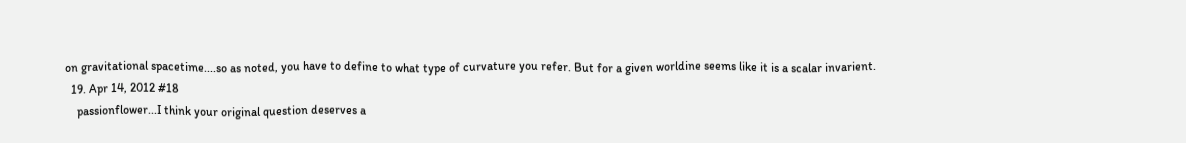on gravitational spacetime....so as noted, you have to define to what type of curvature you refer. But for a given worldine seems like it is a scalar invarient.
  19. Apr 14, 2012 #18
    passionflower...I think your original question deserves a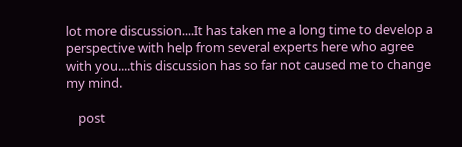lot more discussion....It has taken me a long time to develop a perspective with help from several experts here who agree with you....this discussion has so far not caused me to change my mind.

    post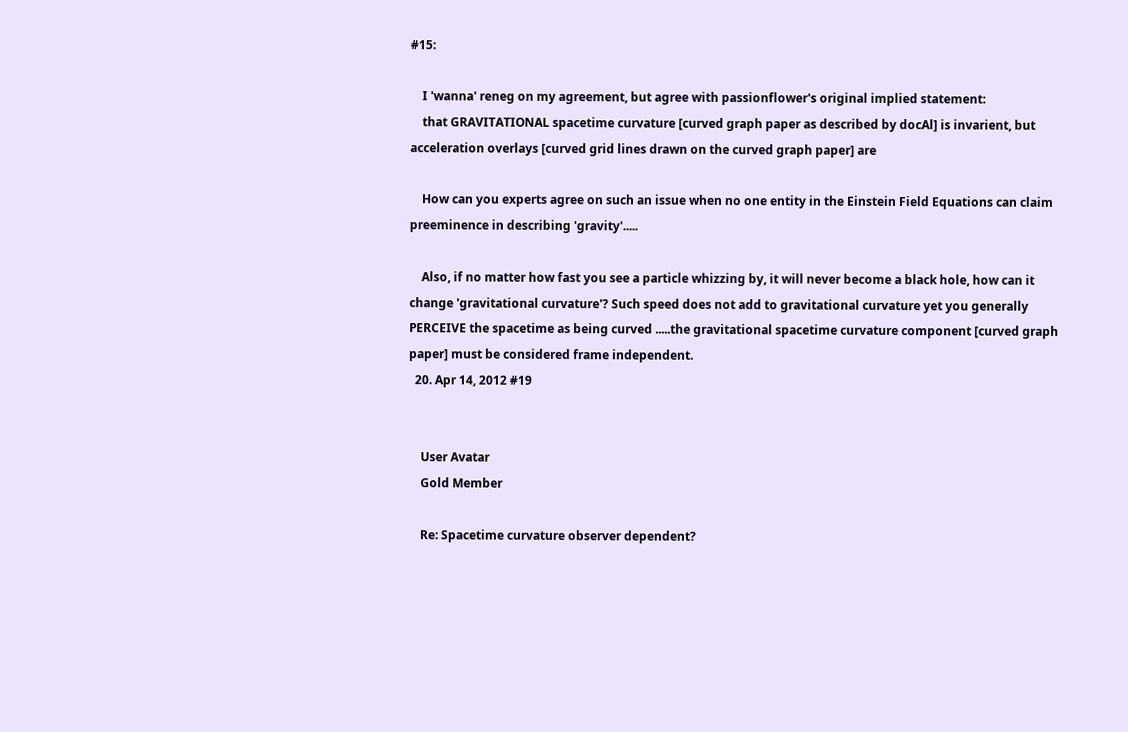#15:

    I 'wanna' reneg on my agreement, but agree with passionflower's original implied statement:
    that GRAVITATIONAL spacetime curvature [curved graph paper as described by docAl] is invarient, but acceleration overlays [curved grid lines drawn on the curved graph paper] are

    How can you experts agree on such an issue when no one entity in the Einstein Field Equations can claim preeminence in describing 'gravity'.....

    Also, if no matter how fast you see a particle whizzing by, it will never become a black hole, how can it change 'gravitational curvature'? Such speed does not add to gravitational curvature yet you generally PERCEIVE the spacetime as being curved .....the gravitational spacetime curvature component [curved graph paper] must be considered frame independent.
  20. Apr 14, 2012 #19


    User Avatar
    Gold Member

    Re: Spacetime curvature observer dependent?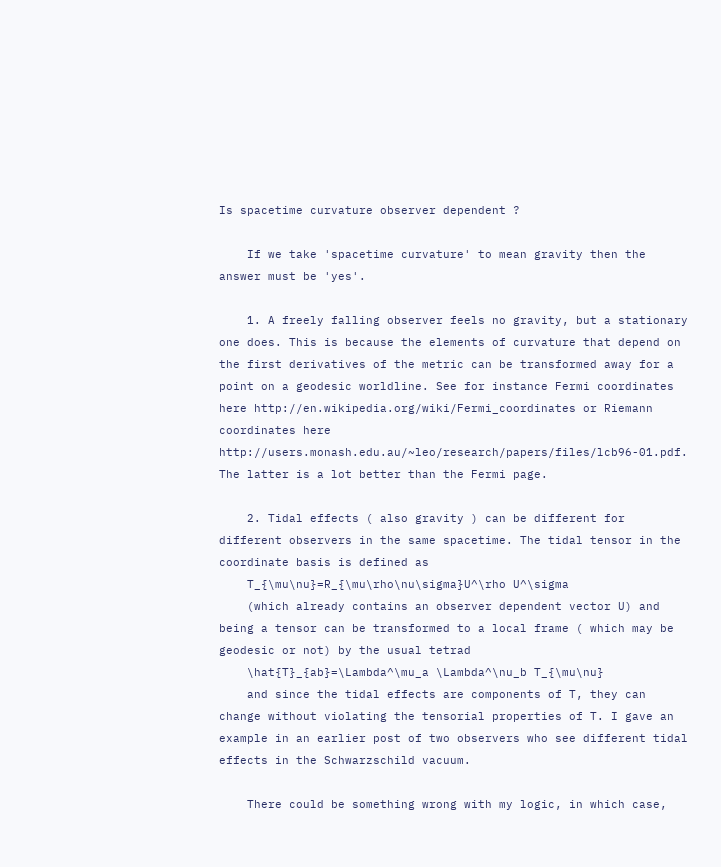Is spacetime curvature observer dependent ?

    If we take 'spacetime curvature' to mean gravity then the answer must be 'yes'.

    1. A freely falling observer feels no gravity, but a stationary one does. This is because the elements of curvature that depend on the first derivatives of the metric can be transformed away for a point on a geodesic worldline. See for instance Fermi coordinates here http://en.wikipedia.org/wiki/Fermi_coordinates or Riemann coordinates here http://users.monash.edu.au/~leo/research/papers/files/lcb96-01.pdf. The latter is a lot better than the Fermi page.

    2. Tidal effects ( also gravity ) can be different for different observers in the same spacetime. The tidal tensor in the coordinate basis is defined as
    T_{\mu\nu}=R_{\mu\rho\nu\sigma}U^\rho U^\sigma
    (which already contains an observer dependent vector U) and being a tensor can be transformed to a local frame ( which may be geodesic or not) by the usual tetrad
    \hat{T}_{ab}=\Lambda^\mu_a \Lambda^\nu_b T_{\mu\nu}
    and since the tidal effects are components of T, they can change without violating the tensorial properties of T. I gave an example in an earlier post of two observers who see different tidal effects in the Schwarzschild vacuum.

    There could be something wrong with my logic, in which case,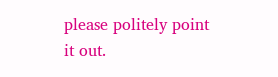please politely point it out.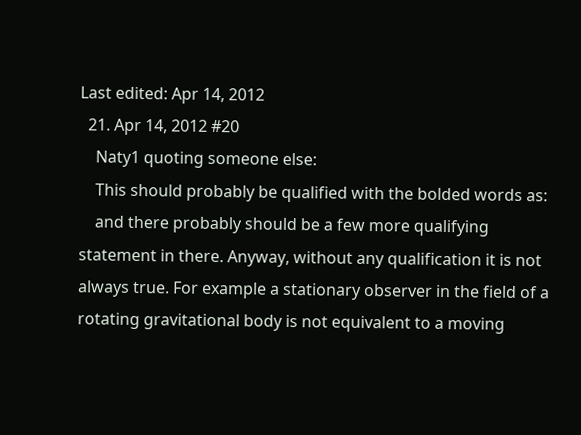Last edited: Apr 14, 2012
  21. Apr 14, 2012 #20
    Naty1 quoting someone else:
    This should probably be qualified with the bolded words as:
    and there probably should be a few more qualifying statement in there. Anyway, without any qualification it is not always true. For example a stationary observer in the field of a rotating gravitational body is not equivalent to a moving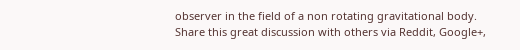observer in the field of a non rotating gravitational body.
Share this great discussion with others via Reddit, Google+,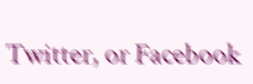Twitter, or Facebook